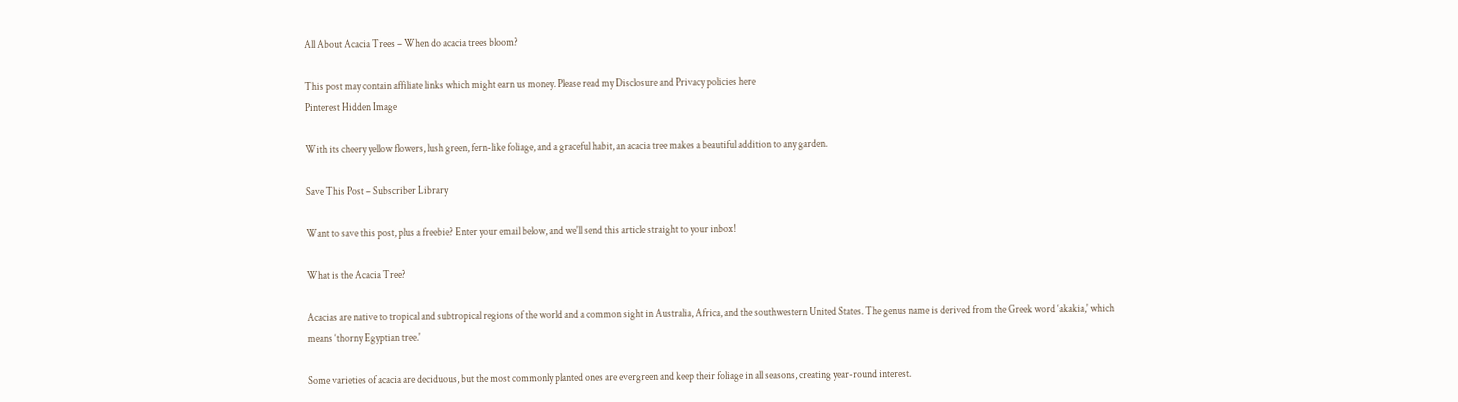All About Acacia Trees – When do acacia trees bloom?

This post may contain affiliate links which might earn us money. Please read my Disclosure and Privacy policies here
Pinterest Hidden Image

With its cheery yellow flowers, lush green, fern-like foliage, and a graceful habit, an acacia tree makes a beautiful addition to any garden.

Save This Post – Subscriber Library

Want to save this post, plus a freebie? Enter your email below, and we'll send this article straight to your inbox!

What is the Acacia Tree?

Acacias are native to tropical and subtropical regions of the world and a common sight in Australia, Africa, and the southwestern United States. The genus name is derived from the Greek word ‘akakia,' which means ‘thorny Egyptian tree.'

Some varieties of acacia are deciduous, but the most commonly planted ones are evergreen and keep their foliage in all seasons, creating year-round interest.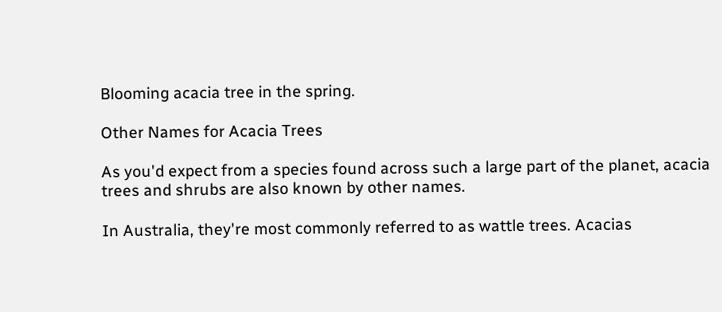Blooming acacia tree in the spring.

Other Names for Acacia Trees

As you'd expect from a species found across such a large part of the planet, acacia trees and shrubs are also known by other names.

In Australia, they're most commonly referred to as wattle trees. Acacias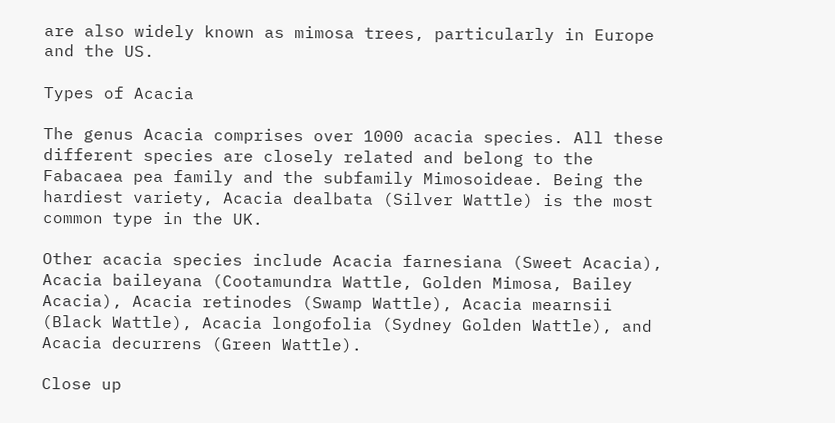are also widely known as mimosa trees, particularly in Europe and the US.

Types of Acacia

The genus Acacia comprises over 1000 acacia species. All these different species are closely related and belong to the Fabacaea pea family and the subfamily Mimosoideae. Being the hardiest variety, Acacia dealbata (Silver Wattle) is the most common type in the UK.

Other acacia species include Acacia farnesiana (Sweet Acacia), Acacia baileyana (Cootamundra Wattle, Golden Mimosa, Bailey Acacia), Acacia retinodes (Swamp Wattle), Acacia mearnsii (Black Wattle), Acacia longofolia (Sydney Golden Wattle), and Acacia decurrens (Green Wattle).

Close up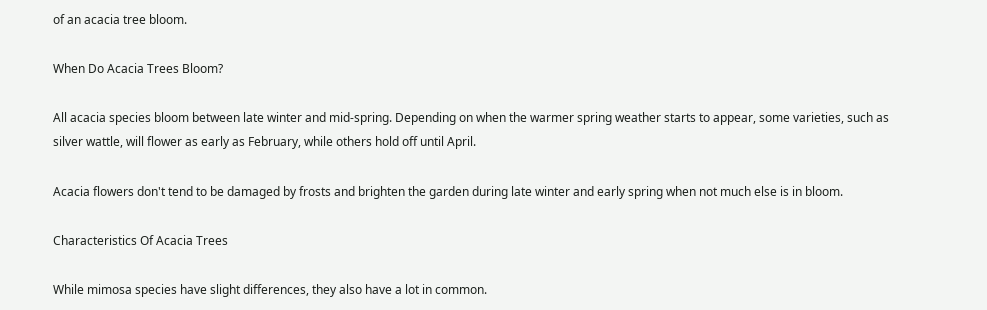of an acacia tree bloom.

When Do Acacia Trees Bloom?

All acacia species bloom between late winter and mid-spring. Depending on when the warmer spring weather starts to appear, some varieties, such as silver wattle, will flower as early as February, while others hold off until April.

Acacia flowers don't tend to be damaged by frosts and brighten the garden during late winter and early spring when not much else is in bloom.

Characteristics Of Acacia Trees

While mimosa species have slight differences, they also have a lot in common.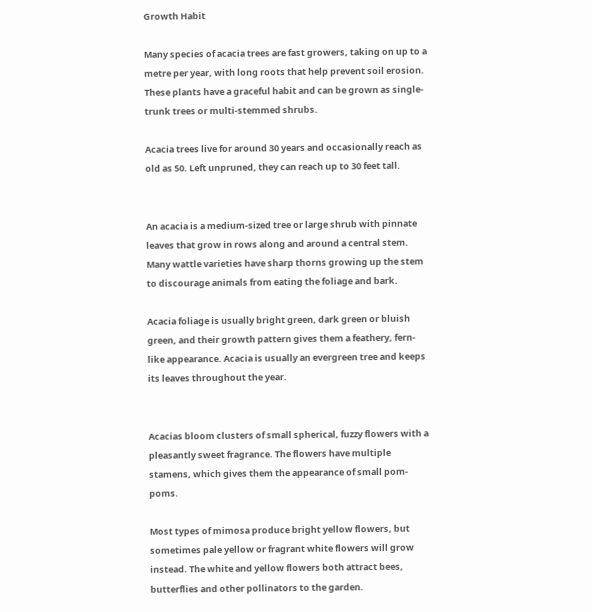Growth Habit

Many species of acacia trees are fast growers, taking on up to a metre per year, with long roots that help prevent soil erosion. These plants have a graceful habit and can be grown as single-trunk trees or multi-stemmed shrubs.

Acacia trees live for around 30 years and occasionally reach as old as 50. Left unpruned, they can reach up to 30 feet tall.


An acacia is a medium-sized tree or large shrub with pinnate leaves that grow in rows along and around a central stem. Many wattle varieties have sharp thorns growing up the stem to discourage animals from eating the foliage and bark.

Acacia foliage is usually bright green, dark green or bluish green, and their growth pattern gives them a feathery, fern-like appearance. Acacia is usually an evergreen tree and keeps its leaves throughout the year.


Acacias bloom clusters of small spherical, fuzzy flowers with a pleasantly sweet fragrance. The flowers have multiple stamens, which gives them the appearance of small pom-poms.

Most types of mimosa produce bright yellow flowers, but sometimes pale yellow or fragrant white flowers will grow instead. The white and yellow flowers both attract bees, butterflies and other pollinators to the garden.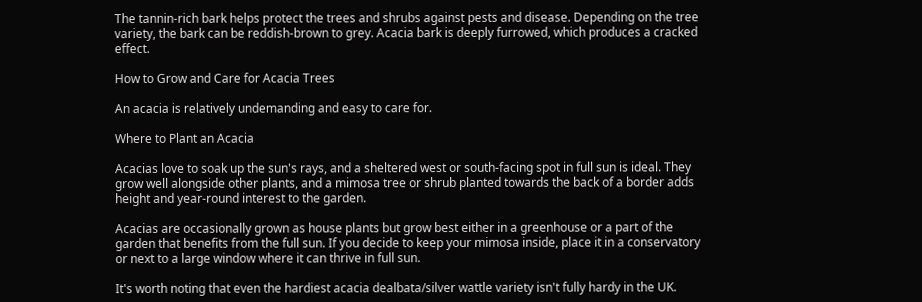The tannin-rich bark helps protect the trees and shrubs against pests and disease. Depending on the tree variety, the bark can be reddish-brown to grey. Acacia bark is deeply furrowed, which produces a cracked effect.

How to Grow and Care for Acacia Trees

An acacia is relatively undemanding and easy to care for.

Where to Plant an Acacia

Acacias love to soak up the sun's rays, and a sheltered west or south-facing spot in full sun is ideal. They grow well alongside other plants, and a mimosa tree or shrub planted towards the back of a border adds height and year-round interest to the garden.

Acacias are occasionally grown as house plants but grow best either in a greenhouse or a part of the garden that benefits from the full sun. If you decide to keep your mimosa inside, place it in a conservatory or next to a large window where it can thrive in full sun.

It's worth noting that even the hardiest acacia dealbata/silver wattle variety isn't fully hardy in the UK.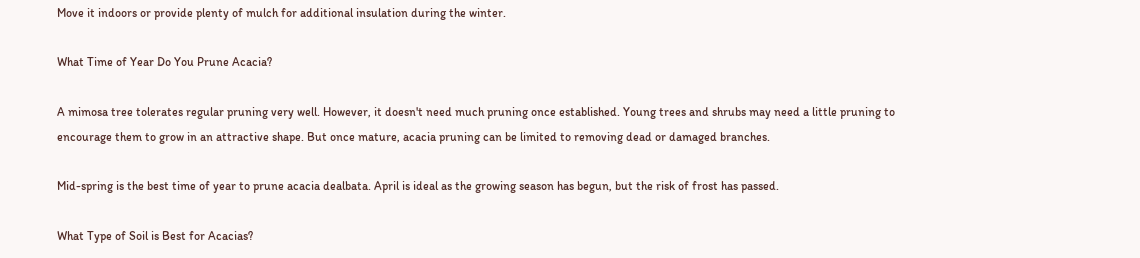Move it indoors or provide plenty of mulch for additional insulation during the winter.

What Time of Year Do You Prune Acacia?

A mimosa tree tolerates regular pruning very well. However, it doesn't need much pruning once established. Young trees and shrubs may need a little pruning to encourage them to grow in an attractive shape. But once mature, acacia pruning can be limited to removing dead or damaged branches.

Mid-spring is the best time of year to prune acacia dealbata. April is ideal as the growing season has begun, but the risk of frost has passed.

What Type of Soil is Best for Acacias?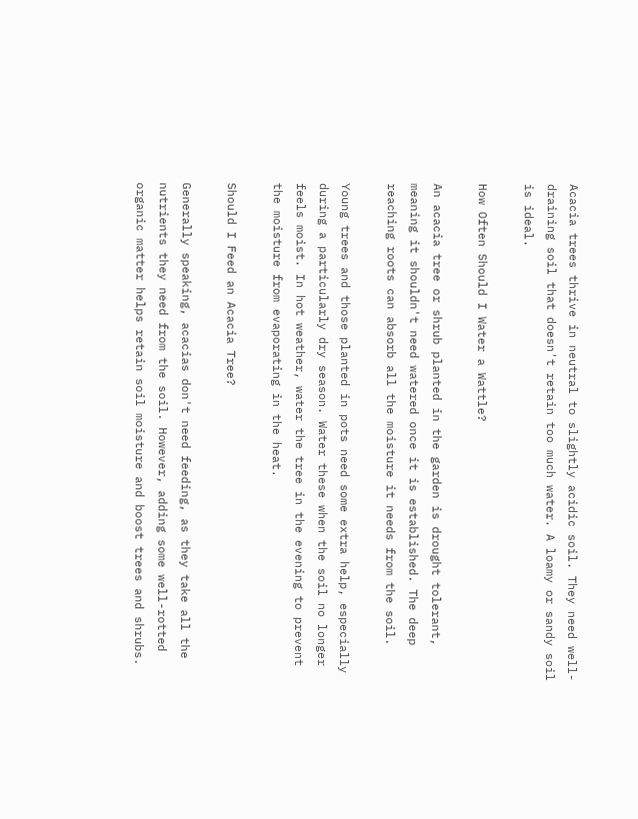Acacia trees thrive in neutral to slightly acidic soil. They need well-draining soil that doesn't retain too much water. A loamy or sandy soil is ideal.

How Often Should I Water a Wattle?

An acacia tree or shrub planted in the garden is drought tolerant, meaning it shouldn't need watered once it is established. The deep reaching roots can absorb all the moisture it needs from the soil.

Young trees and those planted in pots need some extra help, especially during a particularly dry season. Water these when the soil no longer feels moist. In hot weather, water the tree in the evening to prevent the moisture from evaporating in the heat.

Should I Feed an Acacia Tree?

Generally speaking, acacias don't need feeding, as they take all the nutrients they need from the soil. However, adding some well-rotted organic matter helps retain soil moisture and boost trees and shrubs.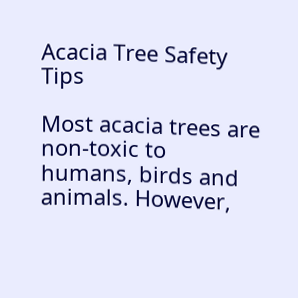Acacia Tree Safety Tips

Most acacia trees are non-toxic to humans, birds and animals. However,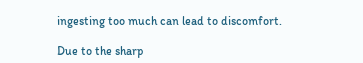ingesting too much can lead to discomfort.

Due to the sharp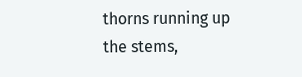thorns running up the stems,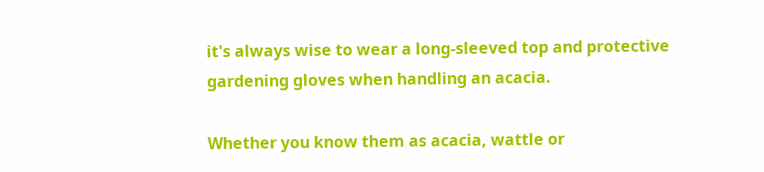it's always wise to wear a long-sleeved top and protective gardening gloves when handling an acacia.

Whether you know them as acacia, wattle or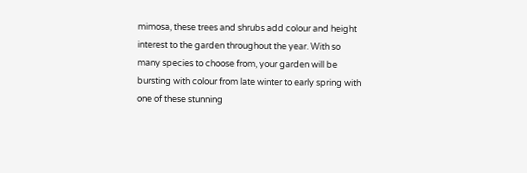mimosa, these trees and shrubs add colour and height interest to the garden throughout the year. With so many species to choose from, your garden will be bursting with colour from late winter to early spring with one of these stunning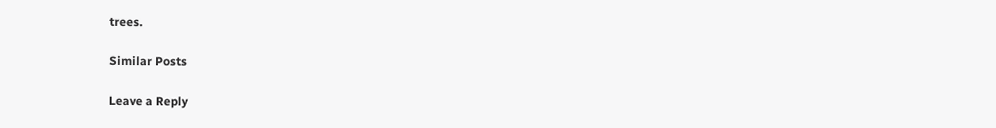trees.

Similar Posts

Leave a Reply